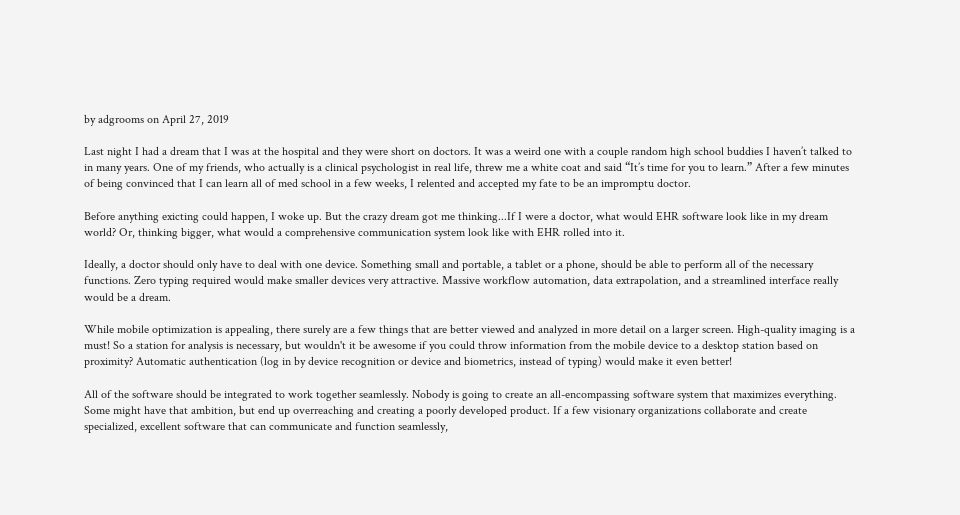by adgrooms on April 27, 2019

Last night I had a dream that I was at the hospital and they were short on doctors. It was a weird one with a couple random high school buddies I haven’t talked to in many years. One of my friends, who actually is a clinical psychologist in real life, threw me a white coat and said “It’s time for you to learn.” After a few minutes of being convinced that I can learn all of med school in a few weeks, I relented and accepted my fate to be an impromptu doctor.

Before anything exicting could happen, I woke up. But the crazy dream got me thinking...If I were a doctor, what would EHR software look like in my dream world? Or, thinking bigger, what would a comprehensive communication system look like with EHR rolled into it.

Ideally, a doctor should only have to deal with one device. Something small and portable, a tablet or a phone, should be able to perform all of the necessary functions. Zero typing required would make smaller devices very attractive. Massive workflow automation, data extrapolation, and a streamlined interface really would be a dream.

While mobile optimization is appealing, there surely are a few things that are better viewed and analyzed in more detail on a larger screen. High-quality imaging is a must! So a station for analysis is necessary, but wouldn't it be awesome if you could throw information from the mobile device to a desktop station based on proximity? Automatic authentication (log in by device recognition or device and biometrics, instead of typing) would make it even better!

All of the software should be integrated to work together seamlessly. Nobody is going to create an all-encompassing software system that maximizes everything. Some might have that ambition, but end up overreaching and creating a poorly developed product. If a few visionary organizations collaborate and create specialized, excellent software that can communicate and function seamlessly,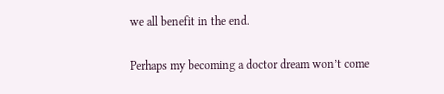we all benefit in the end.

Perhaps my becoming a doctor dream won’t come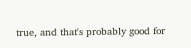true, and that's probably good for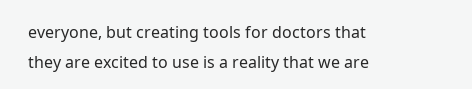everyone, but creating tools for doctors that they are excited to use is a reality that we are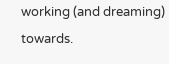working (and dreaming) towards.